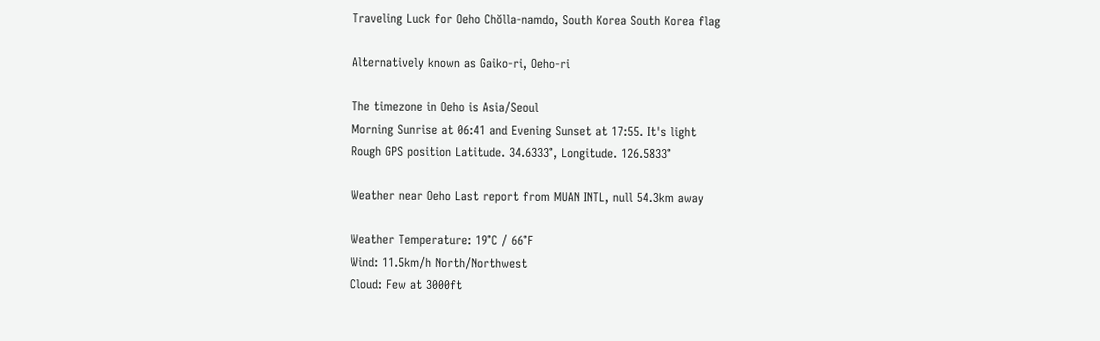Traveling Luck for Oeho Chŏlla-namdo, South Korea South Korea flag

Alternatively known as Gaiko-ri, Oeho-ri

The timezone in Oeho is Asia/Seoul
Morning Sunrise at 06:41 and Evening Sunset at 17:55. It's light
Rough GPS position Latitude. 34.6333°, Longitude. 126.5833°

Weather near Oeho Last report from MUAN INTL, null 54.3km away

Weather Temperature: 19°C / 66°F
Wind: 11.5km/h North/Northwest
Cloud: Few at 3000ft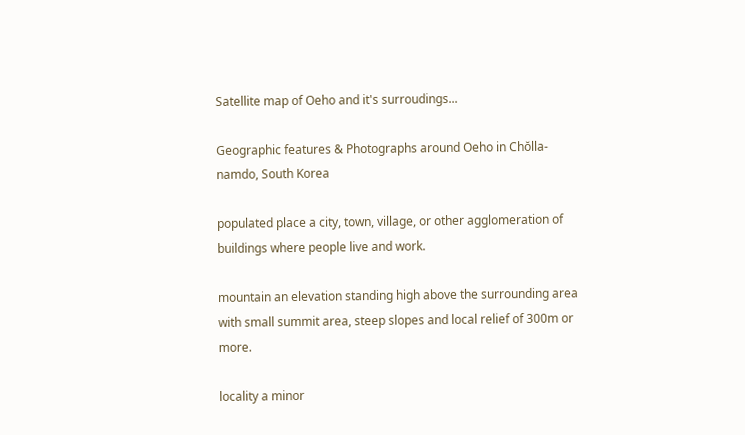Satellite map of Oeho and it's surroudings...

Geographic features & Photographs around Oeho in Chŏlla-namdo, South Korea

populated place a city, town, village, or other agglomeration of buildings where people live and work.

mountain an elevation standing high above the surrounding area with small summit area, steep slopes and local relief of 300m or more.

locality a minor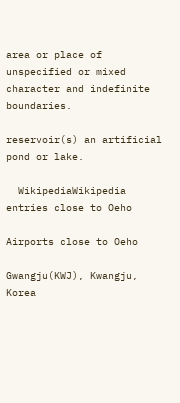area or place of unspecified or mixed character and indefinite boundaries.

reservoir(s) an artificial pond or lake.

  WikipediaWikipedia entries close to Oeho

Airports close to Oeho

Gwangju(KWJ), Kwangju, Korea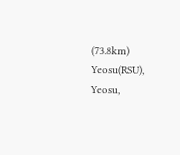(73.8km)
Yeosu(RSU), Yeosu,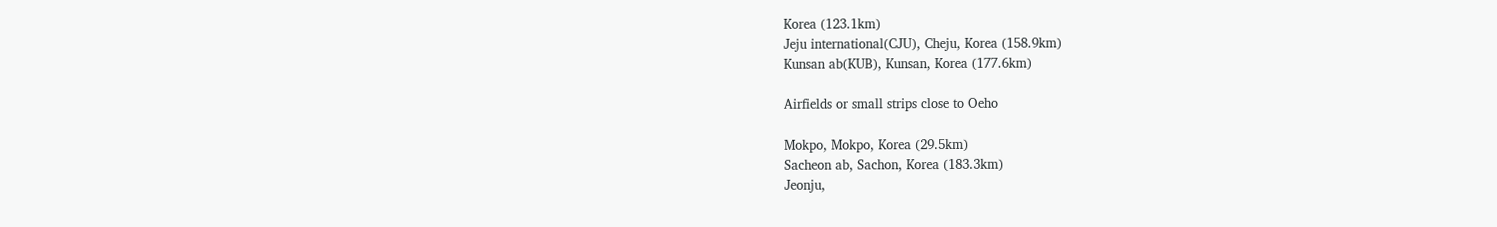Korea (123.1km)
Jeju international(CJU), Cheju, Korea (158.9km)
Kunsan ab(KUB), Kunsan, Korea (177.6km)

Airfields or small strips close to Oeho

Mokpo, Mokpo, Korea (29.5km)
Sacheon ab, Sachon, Korea (183.3km)
Jeonju,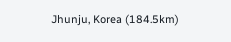Jhunju, Korea (184.5km)